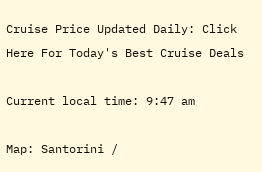Cruise Price Updated Daily: Click Here For Today's Best Cruise Deals

Current local time: 9:47 am

Map: Santorini /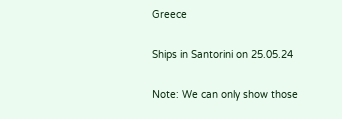Greece

Ships in Santorini on 25.05.24

Note: We can only show those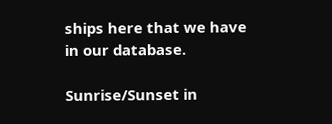ships here that we have in our database.

Sunrise/Sunset in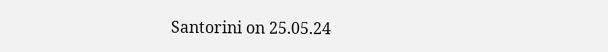Santorini on 25.05.24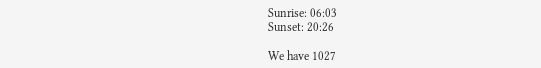Sunrise: 06:03
Sunset: 20:26

We have 1027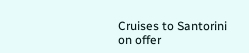Cruises to Santorini on offer